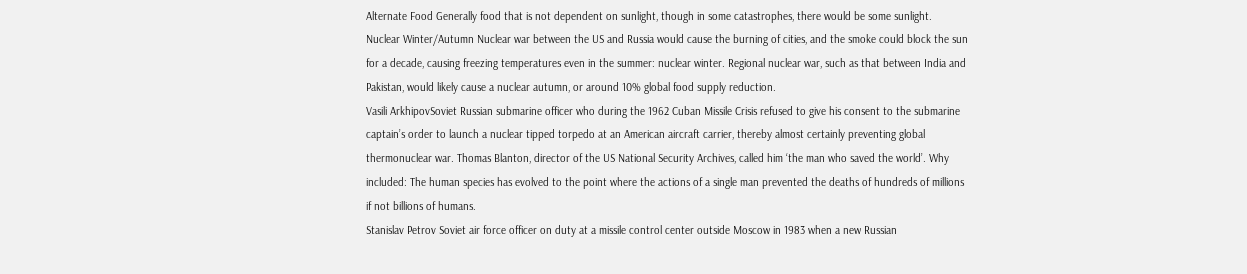Alternate Food Generally food that is not dependent on sunlight, though in some catastrophes, there would be some sunlight.
Nuclear Winter/Autumn Nuclear war between the US and Russia would cause the burning of cities, and the smoke could block the sun for a decade, causing freezing temperatures even in the summer: nuclear winter. Regional nuclear war, such as that between India and Pakistan, would likely cause a nuclear autumn, or around 10% global food supply reduction.
Vasili ArkhipovSoviet Russian submarine officer who during the 1962 Cuban Missile Crisis refused to give his consent to the submarine captain’s order to launch a nuclear tipped torpedo at an American aircraft carrier, thereby almost certainly preventing global thermonuclear war. Thomas Blanton, director of the US National Security Archives, called him ‘the man who saved the world’. Why included: The human species has evolved to the point where the actions of a single man prevented the deaths of hundreds of millions if not billions of humans.
Stanislav Petrov Soviet air force officer on duty at a missile control center outside Moscow in 1983 when a new Russian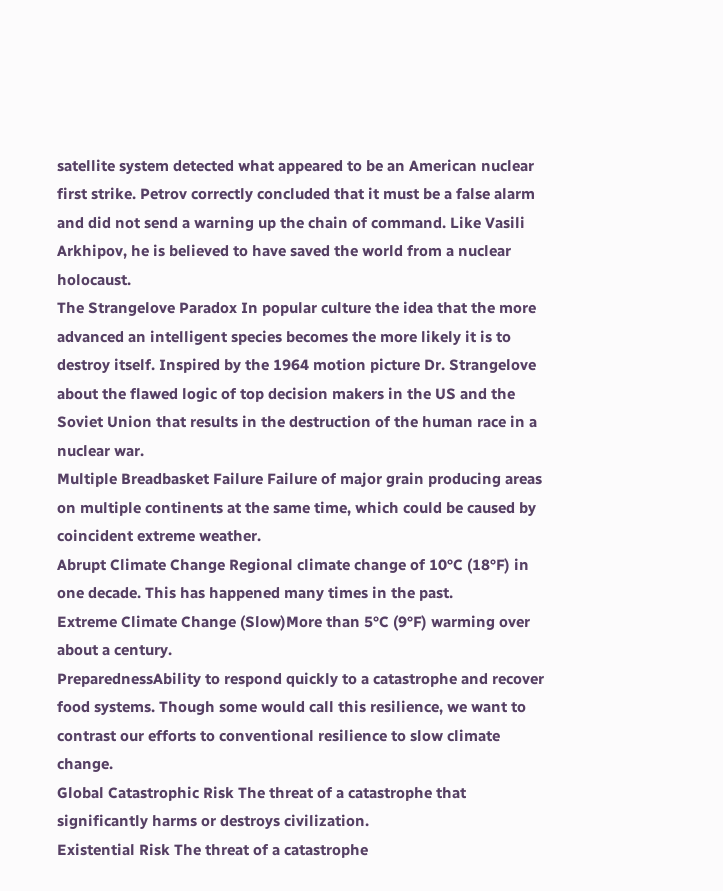satellite system detected what appeared to be an American nuclear first strike. Petrov correctly concluded that it must be a false alarm and did not send a warning up the chain of command. Like Vasili Arkhipov, he is believed to have saved the world from a nuclear holocaust.
The Strangelove Paradox In popular culture the idea that the more advanced an intelligent species becomes the more likely it is to destroy itself. Inspired by the 1964 motion picture Dr. Strangelove about the flawed logic of top decision makers in the US and the Soviet Union that results in the destruction of the human race in a nuclear war.
Multiple Breadbasket Failure Failure of major grain producing areas on multiple continents at the same time, which could be caused by coincident extreme weather.
Abrupt Climate Change Regional climate change of 10°C (18°F) in one decade. This has happened many times in the past.
Extreme Climate Change (Slow)More than 5°C (9°F) warming over about a century.
PreparednessAbility to respond quickly to a catastrophe and recover food systems. Though some would call this resilience, we want to contrast our efforts to conventional resilience to slow climate change.
Global Catastrophic Risk The threat of a catastrophe that significantly harms or destroys civilization.
Existential Risk The threat of a catastrophe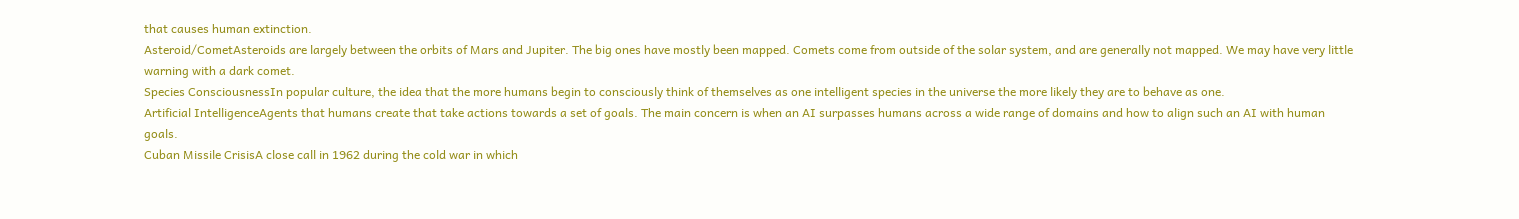that causes human extinction.
Asteroid/CometAsteroids are largely between the orbits of Mars and Jupiter. The big ones have mostly been mapped. Comets come from outside of the solar system, and are generally not mapped. We may have very little warning with a dark comet.
Species ConsciousnessIn popular culture, the idea that the more humans begin to consciously think of themselves as one intelligent species in the universe the more likely they are to behave as one.
Artificial IntelligenceAgents that humans create that take actions towards a set of goals. The main concern is when an AI surpasses humans across a wide range of domains and how to align such an AI with human goals.
Cuban Missile CrisisA close call in 1962 during the cold war in which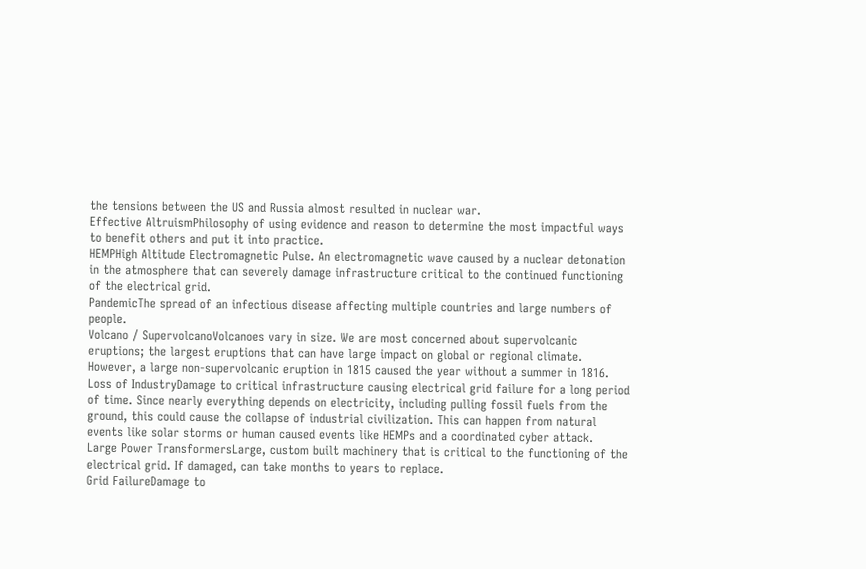the tensions between the US and Russia almost resulted in nuclear war.
Effective AltruismPhilosophy of using evidence and reason to determine the most impactful ways to benefit others and put it into practice.
HEMPHigh Altitude Electromagnetic Pulse. An electromagnetic wave caused by a nuclear detonation in the atmosphere that can severely damage infrastructure critical to the continued functioning of the electrical grid.
PandemicThe spread of an infectious disease affecting multiple countries and large numbers of people.
Volcano / SupervolcanoVolcanoes vary in size. We are most concerned about supervolcanic eruptions; the largest eruptions that can have large impact on global or regional climate. However, a large non-supervolcanic eruption in 1815 caused the year without a summer in 1816.
Loss of IndustryDamage to critical infrastructure causing electrical grid failure for a long period of time. Since nearly everything depends on electricity, including pulling fossil fuels from the ground, this could cause the collapse of industrial civilization. This can happen from natural events like solar storms or human caused events like HEMPs and a coordinated cyber attack.
Large Power TransformersLarge, custom built machinery that is critical to the functioning of the electrical grid. If damaged, can take months to years to replace.
Grid FailureDamage to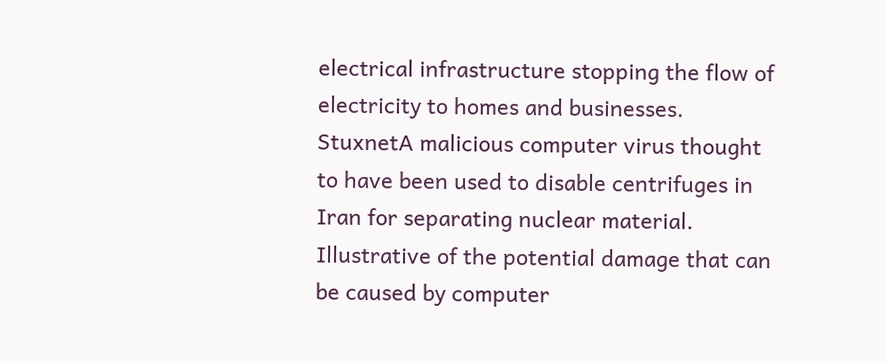electrical infrastructure stopping the flow of electricity to homes and businesses.
StuxnetA malicious computer virus thought to have been used to disable centrifuges in Iran for separating nuclear material. Illustrative of the potential damage that can be caused by computer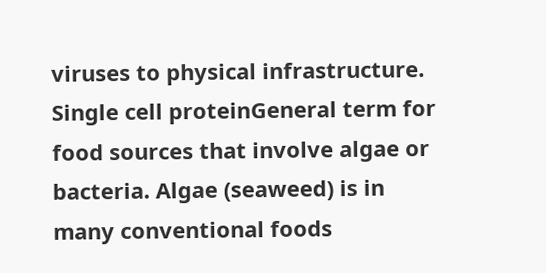viruses to physical infrastructure.
Single cell proteinGeneral term for food sources that involve algae or bacteria. Algae (seaweed) is in many conventional foods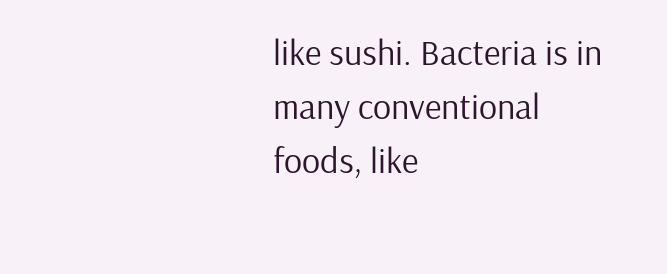like sushi. Bacteria is in many conventional foods, like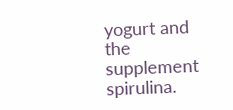yogurt and the supplement spirulina.